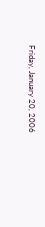Friday, January 20, 2006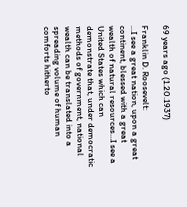69 years ago (1.20.1937)

Franklin D. Roosevelt:
…I see a great nation, upon a great continent, blessed with a great wealth of natural resources…I see a United States which can demonstrate that, under democratic methods of government, national wealth can be translated into a spreading volume of human comforts hitherto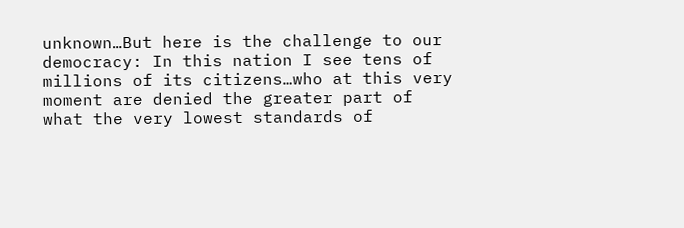unknown…But here is the challenge to our democracy: In this nation I see tens of millions of its citizens…who at this very moment are denied the greater part of what the very lowest standards of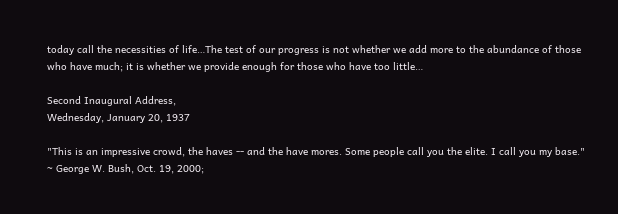today call the necessities of life…The test of our progress is not whether we add more to the abundance of those who have much; it is whether we provide enough for those who have too little…

Second Inaugural Address,
Wednesday, January 20, 1937

"This is an impressive crowd, the haves -- and the have mores. Some people call you the elite. I call you my base." ~ George W. Bush, Oct. 19, 2000;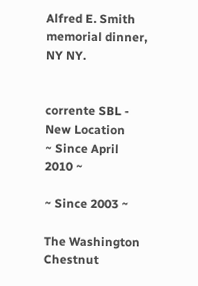Alfred E. Smith memorial dinner, NY NY.


corrente SBL - New Location
~ Since April 2010 ~

~ Since 2003 ~

The Washington Chestnut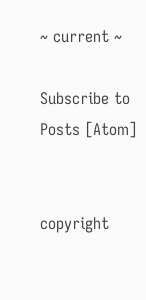~ current ~

Subscribe to
Posts [Atom]


copyright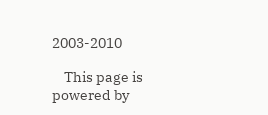2003-2010

    This page is powered by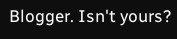Blogger. Isn't yours?